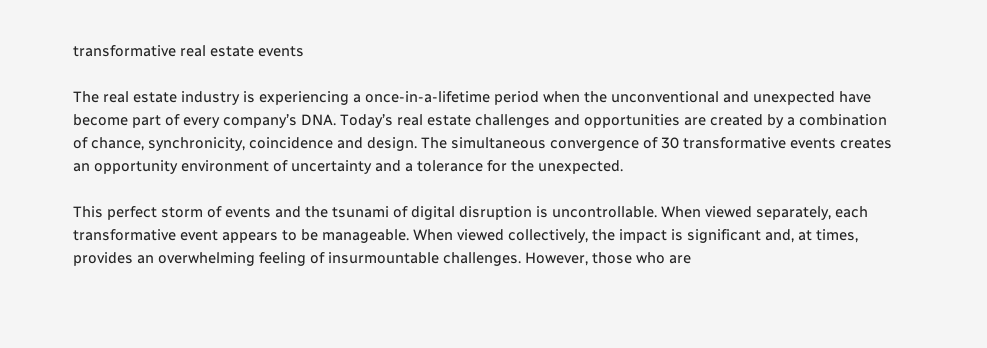transformative real estate events

The real estate industry is experiencing a once-in-a-lifetime period when the unconventional and unexpected have become part of every company’s DNA. Today’s real estate challenges and opportunities are created by a combination of chance, synchronicity, coincidence and design. The simultaneous convergence of 30 transformative events creates an opportunity environment of uncertainty and a tolerance for the unexpected.

This perfect storm of events and the tsunami of digital disruption is uncontrollable. When viewed separately, each transformative event appears to be manageable. When viewed collectively, the impact is significant and, at times, provides an overwhelming feeling of insurmountable challenges. However, those who are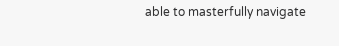able to masterfully navigate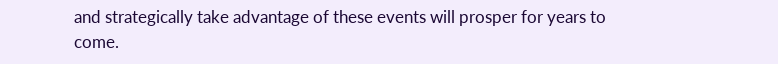and strategically take advantage of these events will prosper for years to come.